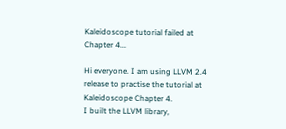Kaleidoscope tutorial failed at Chapter 4...

Hi everyone. I am using LLVM 2.4 release to practise the tutorial at Kaleidoscope Chapter 4.
I built the LLVM library,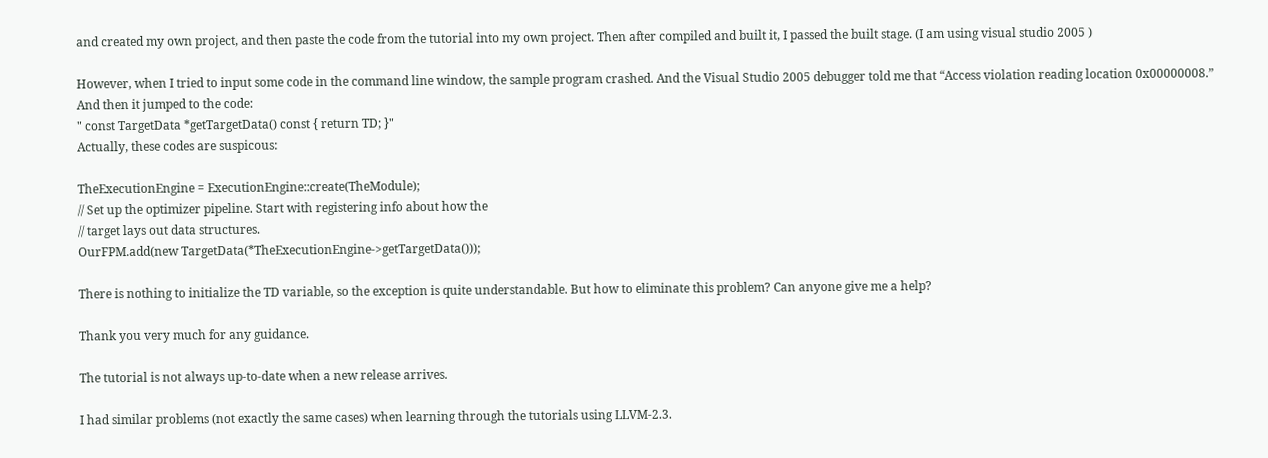and created my own project, and then paste the code from the tutorial into my own project. Then after compiled and built it, I passed the built stage. (I am using visual studio 2005 )

However, when I tried to input some code in the command line window, the sample program crashed. And the Visual Studio 2005 debugger told me that “Access violation reading location 0x00000008.”
And then it jumped to the code:
" const TargetData *getTargetData() const { return TD; }"
Actually, these codes are suspicous:

TheExecutionEngine = ExecutionEngine::create(TheModule);
// Set up the optimizer pipeline. Start with registering info about how the
// target lays out data structures.
OurFPM.add(new TargetData(*TheExecutionEngine->getTargetData()));

There is nothing to initialize the TD variable, so the exception is quite understandable. But how to eliminate this problem? Can anyone give me a help?

Thank you very much for any guidance.

The tutorial is not always up-to-date when a new release arrives.

I had similar problems (not exactly the same cases) when learning through the tutorials using LLVM-2.3.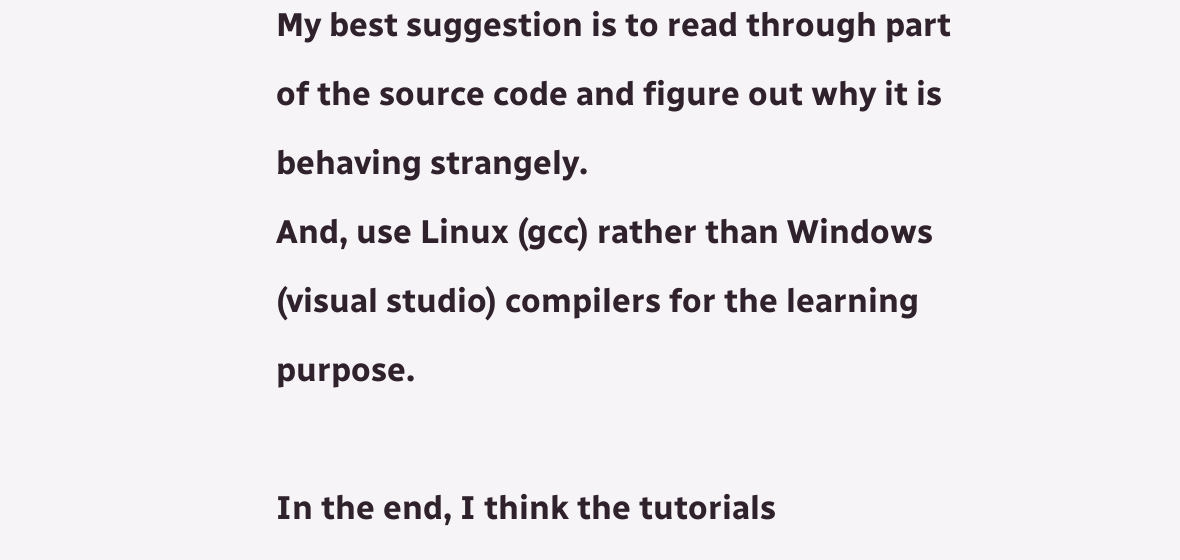My best suggestion is to read through part of the source code and figure out why it is behaving strangely.
And, use Linux (gcc) rather than Windows (visual studio) compilers for the learning purpose.

In the end, I think the tutorials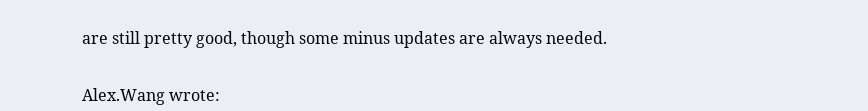are still pretty good, though some minus updates are always needed.


Alex.Wang wrote: